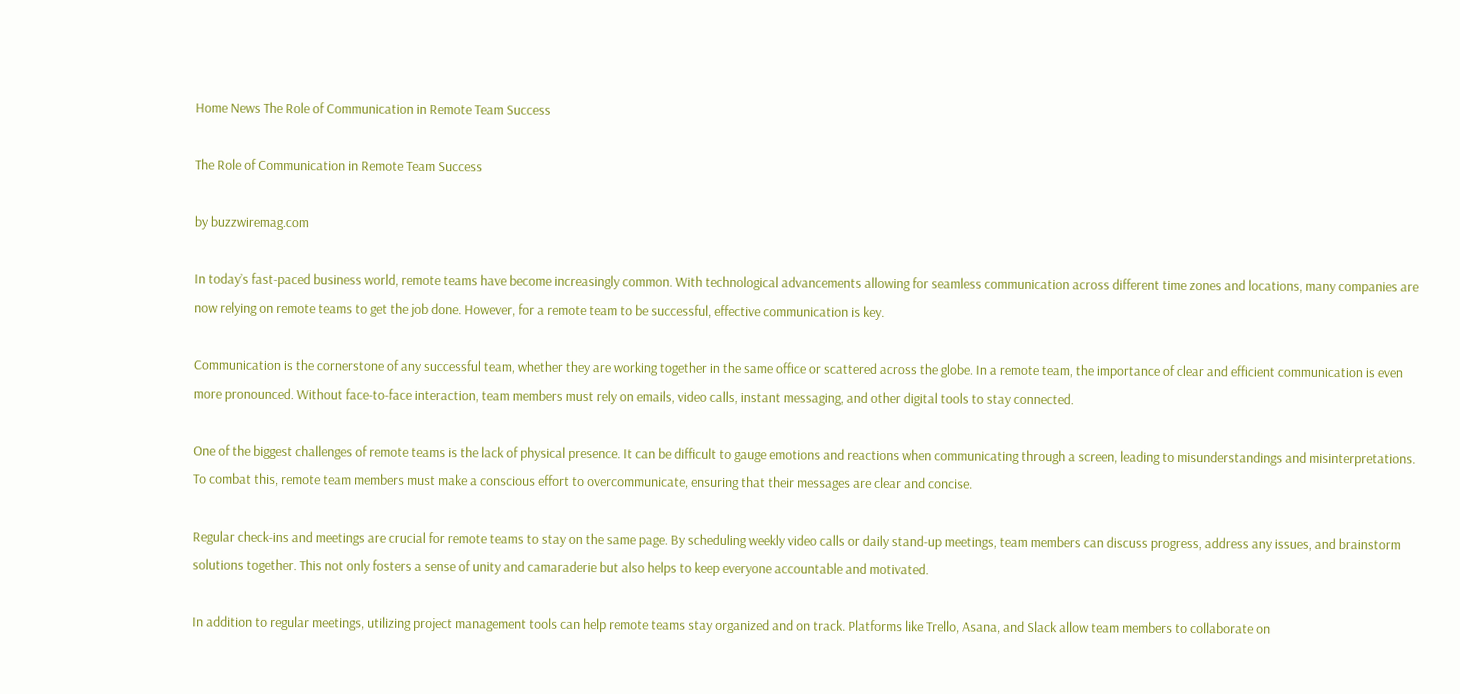Home News The Role of Communication in Remote Team Success

The Role of Communication in Remote Team Success

by buzzwiremag.com

In today’s fast-paced business world, remote teams have become increasingly common. With technological advancements allowing for seamless communication across different time zones and locations, many companies are now relying on remote teams to get the job done. However, for a remote team to be successful, effective communication is key.

Communication is the cornerstone of any successful team, whether they are working together in the same office or scattered across the globe. In a remote team, the importance of clear and efficient communication is even more pronounced. Without face-to-face interaction, team members must rely on emails, video calls, instant messaging, and other digital tools to stay connected.

One of the biggest challenges of remote teams is the lack of physical presence. It can be difficult to gauge emotions and reactions when communicating through a screen, leading to misunderstandings and misinterpretations. To combat this, remote team members must make a conscious effort to overcommunicate, ensuring that their messages are clear and concise.

Regular check-ins and meetings are crucial for remote teams to stay on the same page. By scheduling weekly video calls or daily stand-up meetings, team members can discuss progress, address any issues, and brainstorm solutions together. This not only fosters a sense of unity and camaraderie but also helps to keep everyone accountable and motivated.

In addition to regular meetings, utilizing project management tools can help remote teams stay organized and on track. Platforms like Trello, Asana, and Slack allow team members to collaborate on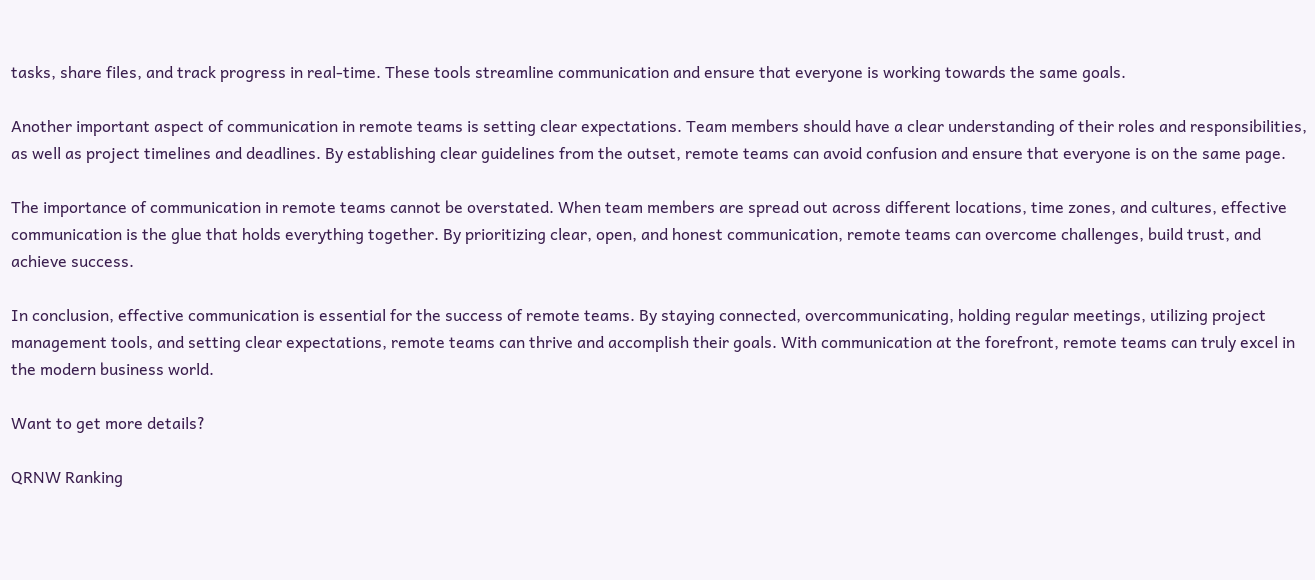tasks, share files, and track progress in real-time. These tools streamline communication and ensure that everyone is working towards the same goals.

Another important aspect of communication in remote teams is setting clear expectations. Team members should have a clear understanding of their roles and responsibilities, as well as project timelines and deadlines. By establishing clear guidelines from the outset, remote teams can avoid confusion and ensure that everyone is on the same page.

The importance of communication in remote teams cannot be overstated. When team members are spread out across different locations, time zones, and cultures, effective communication is the glue that holds everything together. By prioritizing clear, open, and honest communication, remote teams can overcome challenges, build trust, and achieve success.

In conclusion, effective communication is essential for the success of remote teams. By staying connected, overcommunicating, holding regular meetings, utilizing project management tools, and setting clear expectations, remote teams can thrive and accomplish their goals. With communication at the forefront, remote teams can truly excel in the modern business world.

Want to get more details?

QRNW Ranking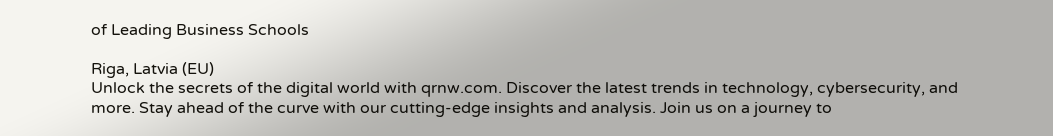of Leading Business Schools

Riga, Latvia (EU)
Unlock the secrets of the digital world with qrnw.com. Discover the latest trends in technology, cybersecurity, and more. Stay ahead of the curve with our cutting-edge insights and analysis. Join us on a journey to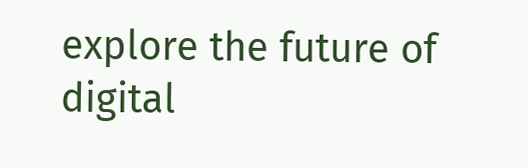explore the future of digital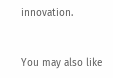innovation.


You may also like